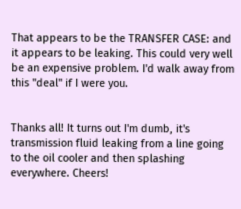That appears to be the TRANSFER CASE: and it appears to be leaking. This could very well be an expensive problem. I'd walk away from this "deal" if I were you.


Thanks all! It turns out I'm dumb, it's transmission fluid leaking from a line going to the oil cooler and then splashing everywhere. Cheers!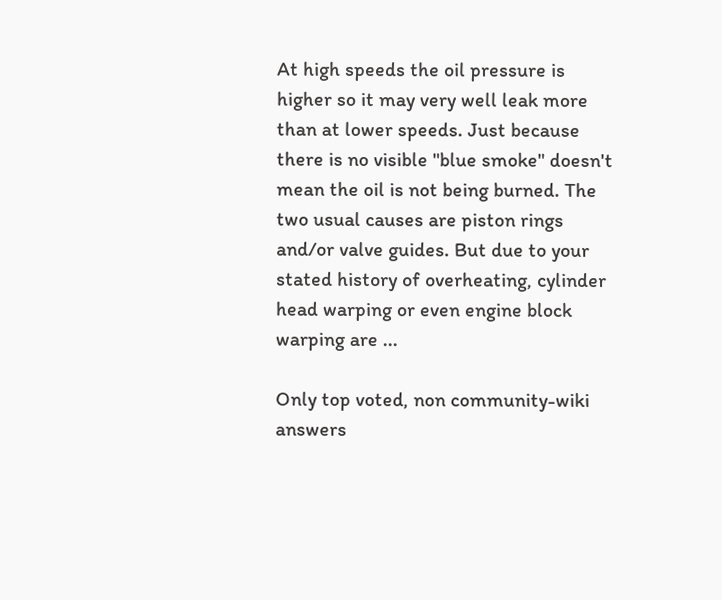At high speeds the oil pressure is higher so it may very well leak more than at lower speeds. Just because there is no visible "blue smoke" doesn't mean the oil is not being burned. The two usual causes are piston rings and/or valve guides. But due to your stated history of overheating, cylinder head warping or even engine block warping are ...

Only top voted, non community-wiki answers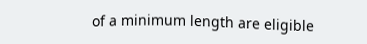of a minimum length are eligible